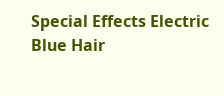Special Effects Electric Blue Hair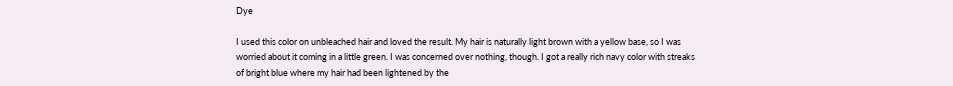Dye

I used this color on unbleached hair and loved the result. My hair is naturally light brown with a yellow base, so I was worried about it coming in a little green. I was concerned over nothing, though. I got a really rich navy color with streaks of bright blue where my hair had been lightened by the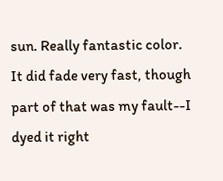sun. Really fantastic color. It did fade very fast, though part of that was my fault--I dyed it right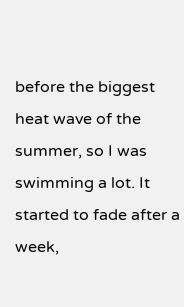before the biggest heat wave of the summer, so I was swimming a lot. It started to fade after a week,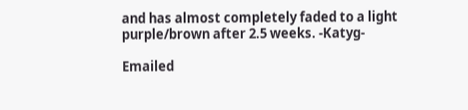and has almost completely faded to a light purple/brown after 2.5 weeks. -Katyg-

Emailed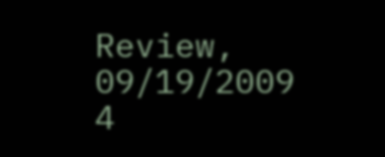Review, 09/19/2009
4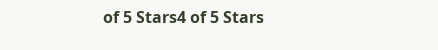of 5 Stars4 of 5 Stars